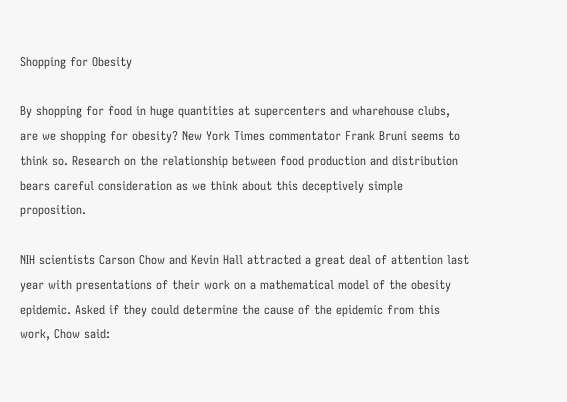Shopping for Obesity

By shopping for food in huge quantities at supercenters and wharehouse clubs, are we shopping for obesity? New York Times commentator Frank Bruni seems to think so. Research on the relationship between food production and distribution bears careful consideration as we think about this deceptively simple proposition.

NIH scientists Carson Chow and Kevin Hall attracted a great deal of attention last year with presentations of their work on a mathematical model of the obesity epidemic. Asked if they could determine the cause of the epidemic from this work, Chow said: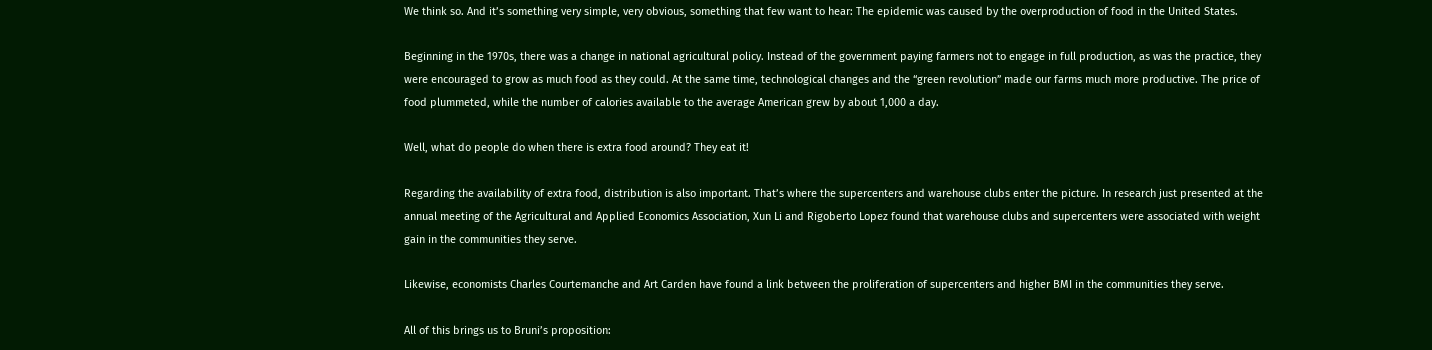We think so. And it’s something very simple, very obvious, something that few want to hear: The epidemic was caused by the overproduction of food in the United States.

Beginning in the 1970s, there was a change in national agricultural policy. Instead of the government paying farmers not to engage in full production, as was the practice, they were encouraged to grow as much food as they could. At the same time, technological changes and the “green revolution” made our farms much more productive. The price of food plummeted, while the number of calories available to the average American grew by about 1,000 a day.

Well, what do people do when there is extra food around? They eat it!

Regarding the availability of extra food, distribution is also important. That’s where the supercenters and warehouse clubs enter the picture. In research just presented at the annual meeting of the Agricultural and Applied Economics Association, Xun Li and Rigoberto Lopez found that warehouse clubs and supercenters were associated with weight gain in the communities they serve.

Likewise, economists Charles Courtemanche and Art Carden have found a link between the proliferation of supercenters and higher BMI in the communities they serve.

All of this brings us to Bruni’s proposition: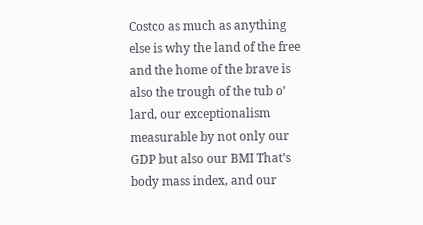Costco as much as anything else is why the land of the free and the home of the brave is also the trough of the tub o’ lard, our exceptionalism measurable by not only our GDP but also our BMI That’s body mass index, and our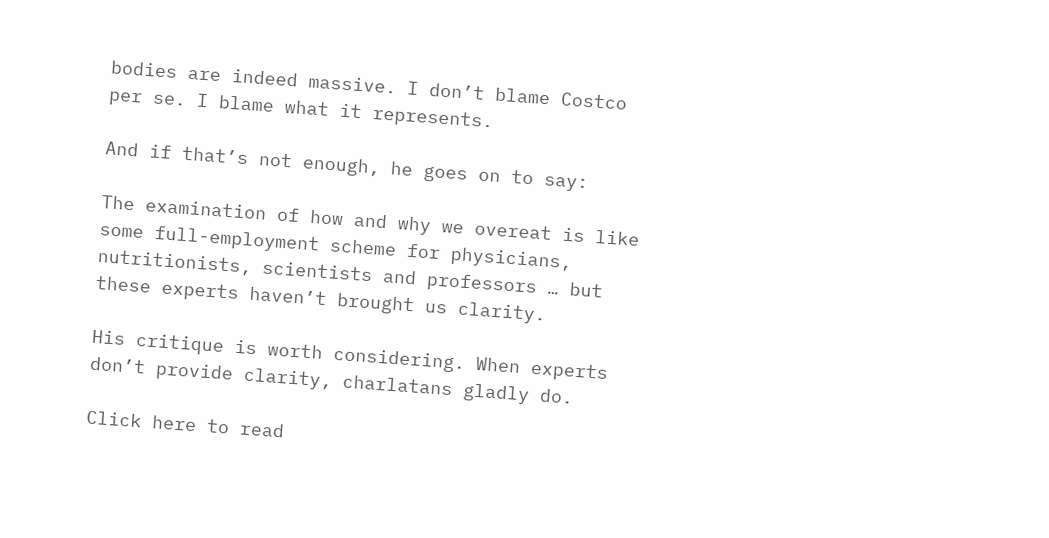bodies are indeed massive. I don’t blame Costco per se. I blame what it represents.

And if that’s not enough, he goes on to say:

The examination of how and why we overeat is like some full-employment scheme for physicians, nutritionists, scientists and professors … but these experts haven’t brought us clarity.

His critique is worth considering. When experts don’t provide clarity, charlatans gladly do.

Click here to read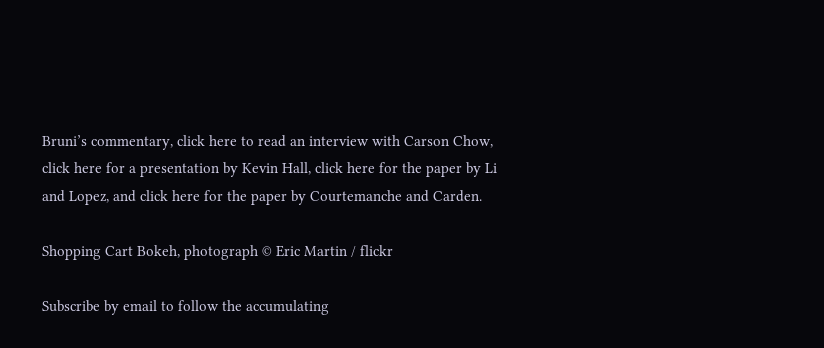Bruni’s commentary, click here to read an interview with Carson Chow, click here for a presentation by Kevin Hall, click here for the paper by Li and Lopez, and click here for the paper by Courtemanche and Carden.

Shopping Cart Bokeh, photograph © Eric Martin / flickr

Subscribe by email to follow the accumulating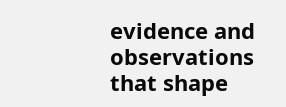evidence and observations that shape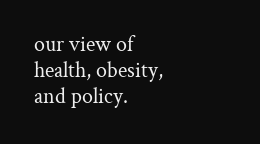our view of health, obesity, and policy.